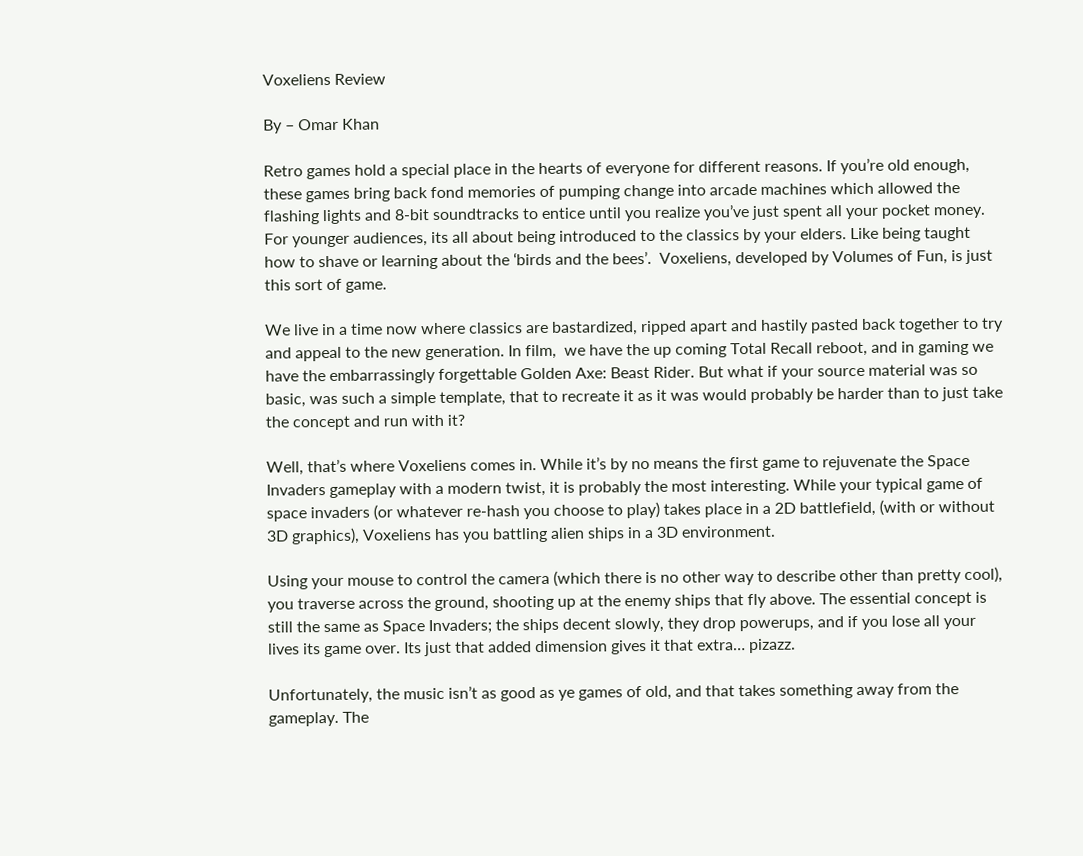Voxeliens Review

By – Omar Khan

Retro games hold a special place in the hearts of everyone for different reasons. If you’re old enough, these games bring back fond memories of pumping change into arcade machines which allowed the flashing lights and 8-bit soundtracks to entice until you realize you’ve just spent all your pocket money.  For younger audiences, its all about being introduced to the classics by your elders. Like being taught how to shave or learning about the ‘birds and the bees’.  Voxeliens, developed by Volumes of Fun, is just this sort of game.

We live in a time now where classics are bastardized, ripped apart and hastily pasted back together to try and appeal to the new generation. In film,  we have the up coming Total Recall reboot, and in gaming we have the embarrassingly forgettable Golden Axe: Beast Rider. But what if your source material was so basic, was such a simple template, that to recreate it as it was would probably be harder than to just take the concept and run with it?

Well, that’s where Voxeliens comes in. While it’s by no means the first game to rejuvenate the Space Invaders gameplay with a modern twist, it is probably the most interesting. While your typical game of space invaders (or whatever re-hash you choose to play) takes place in a 2D battlefield, (with or without 3D graphics), Voxeliens has you battling alien ships in a 3D environment.

Using your mouse to control the camera (which there is no other way to describe other than pretty cool), you traverse across the ground, shooting up at the enemy ships that fly above. The essential concept is still the same as Space Invaders; the ships decent slowly, they drop powerups, and if you lose all your lives its game over. Its just that added dimension gives it that extra… pizazz.

Unfortunately, the music isn’t as good as ye games of old, and that takes something away from the gameplay. The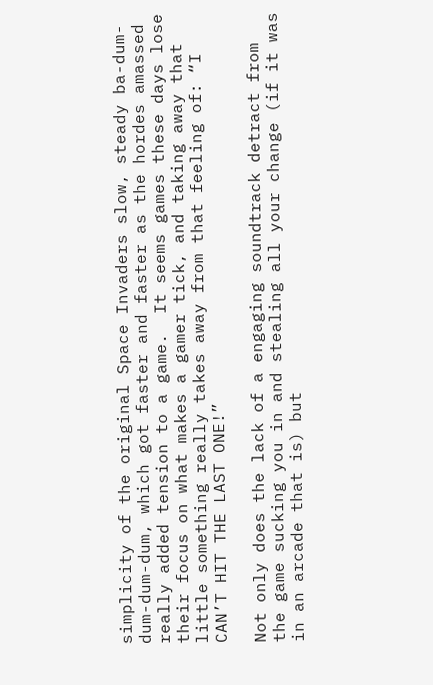simplicity of the original Space Invaders slow, steady ba-dum-dum-dum-dum, which got faster and faster as the hordes amassed really added tension to a game.  It seems games these days lose their focus on what makes a gamer tick, and taking away that little something really takes away from that feeling of: “I CAN’T HIT THE LAST ONE!”

Not only does the lack of a engaging soundtrack detract from the game sucking you in and stealing all your change (if it was in an arcade that is) but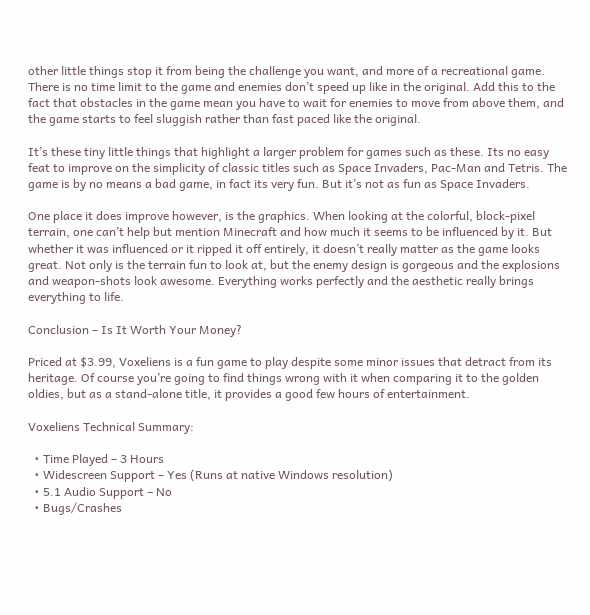other little things stop it from being the challenge you want, and more of a recreational game. There is no time limit to the game and enemies don’t speed up like in the original. Add this to the fact that obstacles in the game mean you have to wait for enemies to move from above them, and the game starts to feel sluggish rather than fast paced like the original.

It’s these tiny little things that highlight a larger problem for games such as these. Its no easy feat to improve on the simplicity of classic titles such as Space Invaders, Pac-Man and Tetris. The game is by no means a bad game, in fact its very fun. But it’s not as fun as Space Invaders.

One place it does improve however, is the graphics. When looking at the colorful, block-pixel terrain, one can’t help but mention Minecraft and how much it seems to be influenced by it. But whether it was influenced or it ripped it off entirely, it doesn’t really matter as the game looks great. Not only is the terrain fun to look at, but the enemy design is gorgeous and the explosions and weapon-shots look awesome. Everything works perfectly and the aesthetic really brings everything to life.

Conclusion – Is It Worth Your Money?

Priced at $3.99, Voxeliens is a fun game to play despite some minor issues that detract from its heritage. Of course you’re going to find things wrong with it when comparing it to the golden oldies, but as a stand-alone title, it provides a good few hours of entertainment.

Voxeliens Technical Summary:

  • Time Played – 3 Hours
  • Widescreen Support – Yes (Runs at native Windows resolution)
  • 5.1 Audio Support – No
  • Bugs/Crashes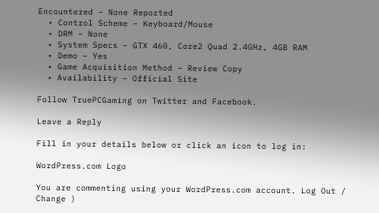Encountered – None Reported
  • Control Scheme – Keyboard/Mouse
  • DRM – None
  • System Specs – GTX 460, Core2 Quad 2.4GHz, 4GB RAM
  • Demo – Yes
  • Game Acquisition Method – Review Copy
  • Availability – Official Site

Follow TruePCGaming on Twitter and Facebook.

Leave a Reply

Fill in your details below or click an icon to log in:

WordPress.com Logo

You are commenting using your WordPress.com account. Log Out /  Change )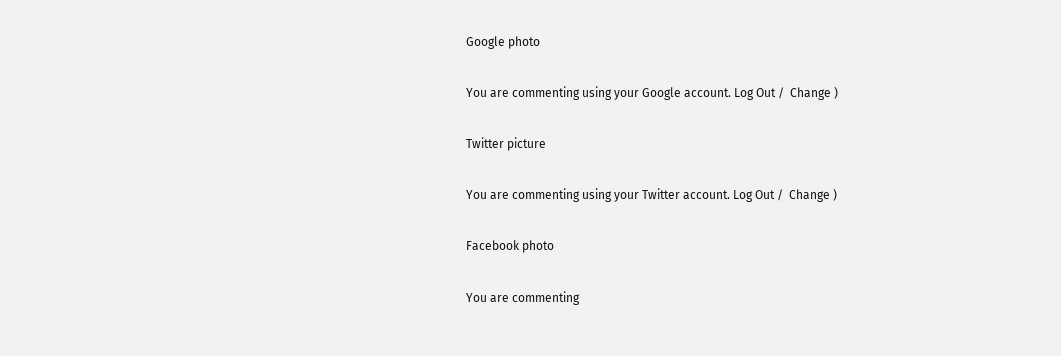Google photo

You are commenting using your Google account. Log Out /  Change )

Twitter picture

You are commenting using your Twitter account. Log Out /  Change )

Facebook photo

You are commenting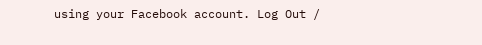using your Facebook account. Log Out /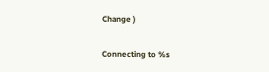Change )

Connecting to %s